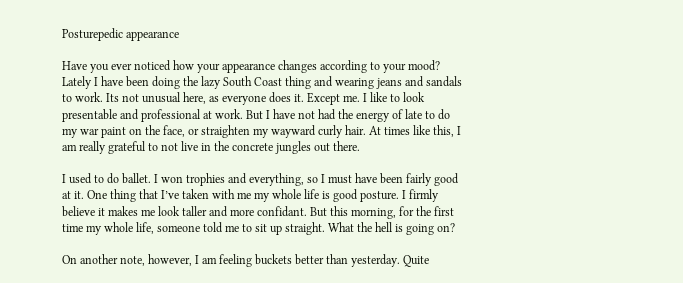Posturepedic appearance

Have you ever noticed how your appearance changes according to your mood? Lately I have been doing the lazy South Coast thing and wearing jeans and sandals to work. Its not unusual here, as everyone does it. Except me. I like to look presentable and professional at work. But I have not had the energy of late to do my war paint on the face, or straighten my wayward curly hair. At times like this, I am really grateful to not live in the concrete jungles out there.

I used to do ballet. I won trophies and everything, so I must have been fairly good at it. One thing that I’ve taken with me my whole life is good posture. I firmly believe it makes me look taller and more confidant. But this morning, for the first time my whole life, someone told me to sit up straight. What the hell is going on?

On another note, however, I am feeling buckets better than yesterday. Quite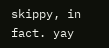skippy, in fact. yay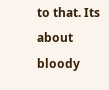to that. Its about bloody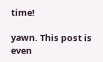time!

yawn. This post is even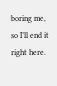boring me, so I’ll end it right here.